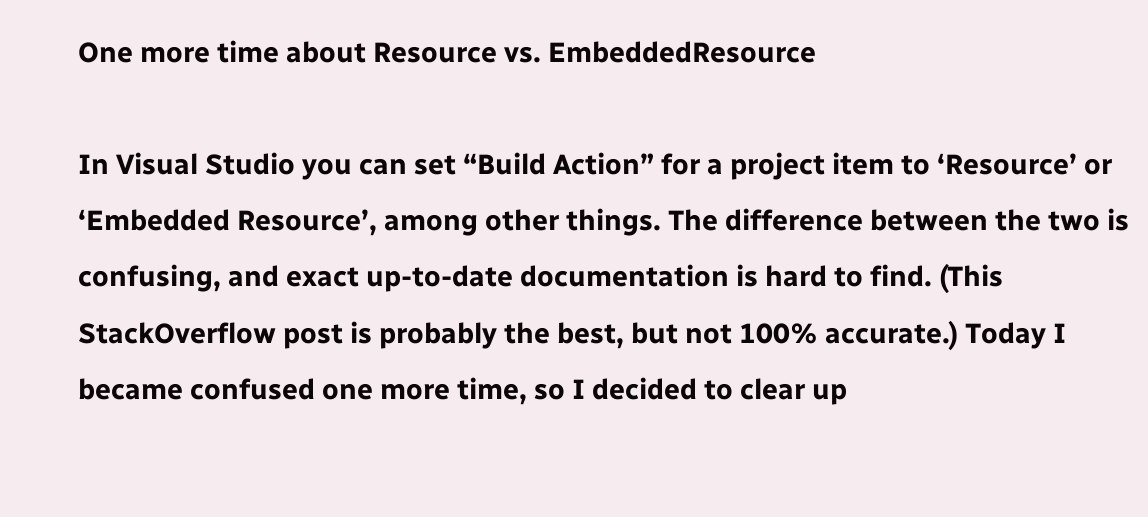One more time about Resource vs. EmbeddedResource

In Visual Studio you can set “Build Action” for a project item to ‘Resource’ or ‘Embedded Resource’, among other things. The difference between the two is confusing, and exact up-to-date documentation is hard to find. (This StackOverflow post is probably the best, but not 100% accurate.) Today I became confused one more time, so I decided to clear up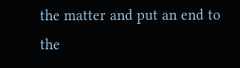the matter and put an end to the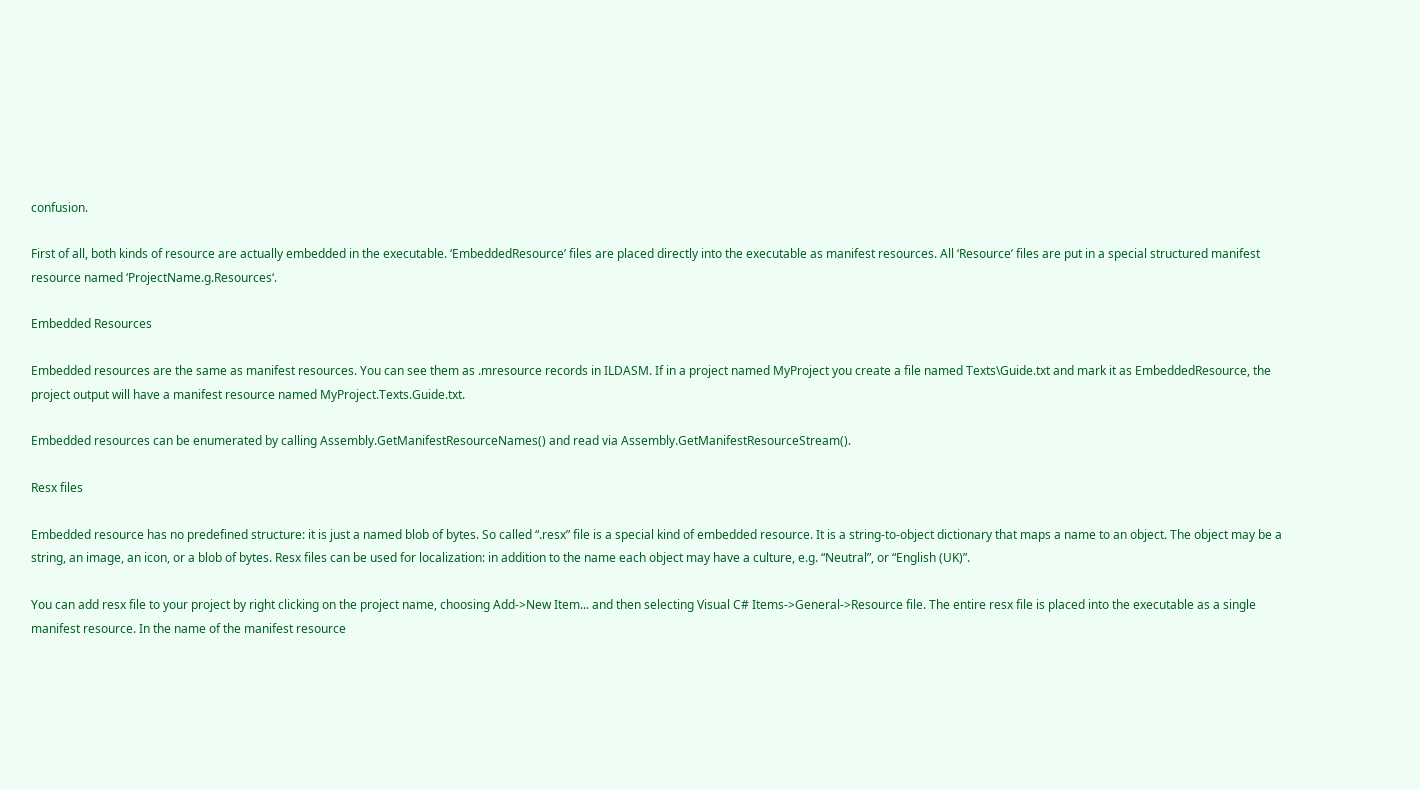confusion.

First of all, both kinds of resource are actually embedded in the executable. ‘EmbeddedResource’ files are placed directly into the executable as manifest resources. All ‘Resource’ files are put in a special structured manifest resource named ‘ProjectName.g.Resources‘.

Embedded Resources

Embedded resources are the same as manifest resources. You can see them as .mresource records in ILDASM. If in a project named MyProject you create a file named Texts\Guide.txt and mark it as EmbeddedResource, the project output will have a manifest resource named MyProject.Texts.Guide.txt.

Embedded resources can be enumerated by calling Assembly.GetManifestResourceNames() and read via Assembly.GetManifestResourceStream().

Resx files

Embedded resource has no predefined structure: it is just a named blob of bytes. So called “.resx” file is a special kind of embedded resource. It is a string-to-object dictionary that maps a name to an object. The object may be a string, an image, an icon, or a blob of bytes. Resx files can be used for localization: in addition to the name each object may have a culture, e.g. “Neutral”, or “English (UK)”.

You can add resx file to your project by right clicking on the project name, choosing Add->New Item... and then selecting Visual C# Items->General->Resource file. The entire resx file is placed into the executable as a single manifest resource. In the name of the manifest resource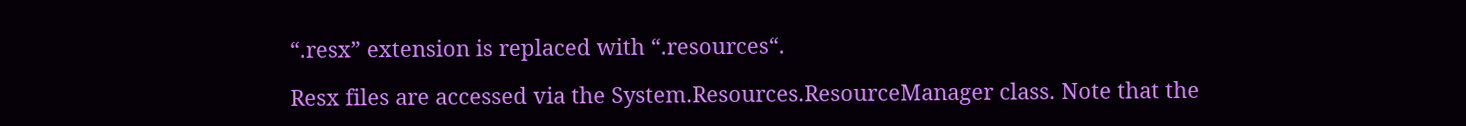“.resx” extension is replaced with “.resources“.

Resx files are accessed via the System.Resources.ResourceManager class. Note that the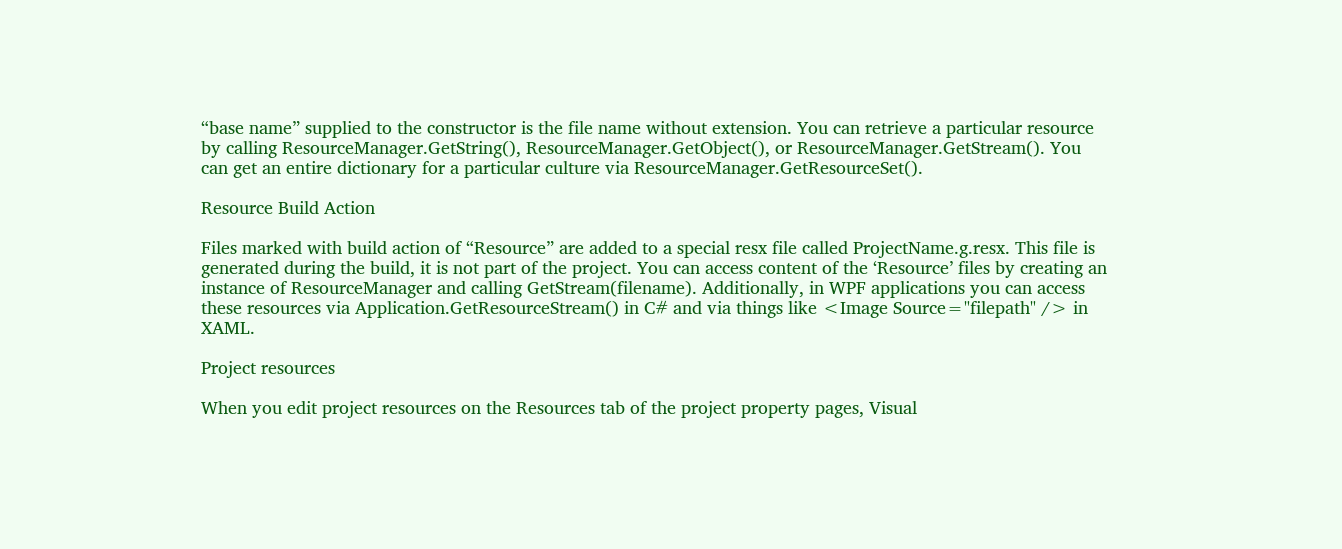“base name” supplied to the constructor is the file name without extension. You can retrieve a particular resource by calling ResourceManager.GetString(), ResourceManager.GetObject(), or ResourceManager.GetStream(). You can get an entire dictionary for a particular culture via ResourceManager.GetResourceSet().

Resource Build Action

Files marked with build action of “Resource” are added to a special resx file called ProjectName.g.resx. This file is generated during the build, it is not part of the project. You can access content of the ‘Resource’ files by creating an instance of ResourceManager and calling GetStream(filename). Additionally, in WPF applications you can access these resources via Application.GetResourceStream() in C# and via things like <Image Source="filepath" /> in XAML.

Project resources

When you edit project resources on the Resources tab of the project property pages, Visual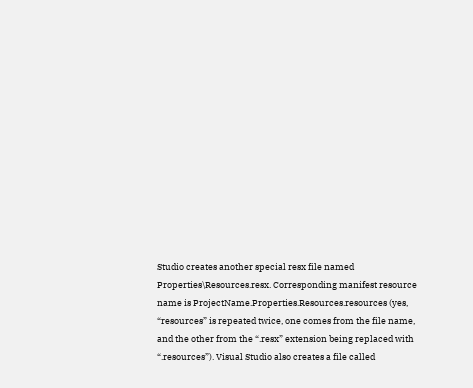Studio creates another special resx file named Properties\Resources.resx. Corresponding manifest resource name is ProjectName.Properties.Resources.resources (yes, “resources” is repeated twice, one comes from the file name, and the other from the “.resx” extension being replaced with “.resources”). Visual Studio also creates a file called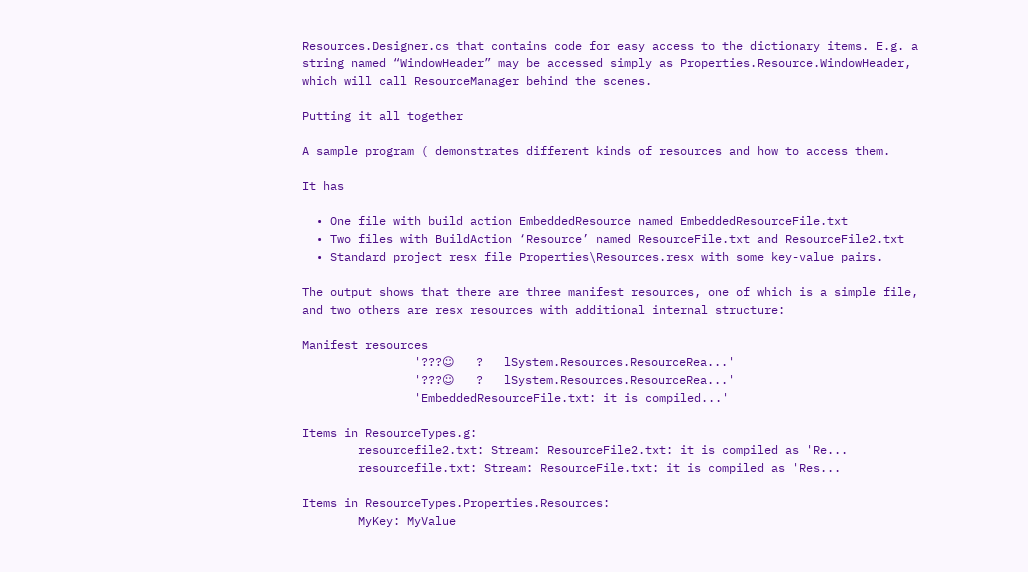Resources.Designer.cs that contains code for easy access to the dictionary items. E.g. a string named “WindowHeader” may be accessed simply as Properties.Resource.WindowHeader, which will call ResourceManager behind the scenes.

Putting it all together

A sample program ( demonstrates different kinds of resources and how to access them.

It has

  • One file with build action EmbeddedResource named EmbeddedResourceFile.txt
  • Two files with BuildAction ‘Resource’ named ResourceFile.txt and ResourceFile2.txt
  • Standard project resx file Properties\Resources.resx with some key-value pairs.

The output shows that there are three manifest resources, one of which is a simple file, and two others are resx resources with additional internal structure:

Manifest resources
                '???☺   ?   lSystem.Resources.ResourceRea...'
                '???☺   ?   lSystem.Resources.ResourceRea...'
                'EmbeddedResourceFile.txt: it is compiled...'

Items in ResourceTypes.g:
        resourcefile2.txt: Stream: ResourceFile2.txt: it is compiled as 'Re...
        resourcefile.txt: Stream: ResourceFile.txt: it is compiled as 'Res...

Items in ResourceTypes.Properties.Resources:
        MyKey: MyValue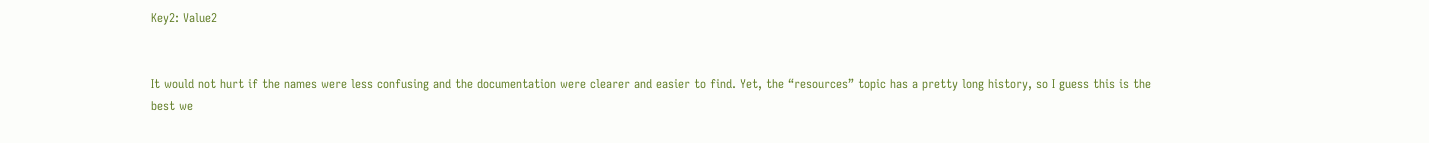Key2: Value2


It would not hurt if the names were less confusing and the documentation were clearer and easier to find. Yet, the “resources” topic has a pretty long history, so I guess this is the best we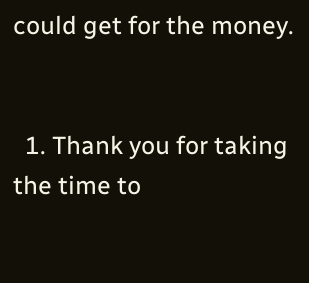could get for the money.


  1. Thank you for taking the time to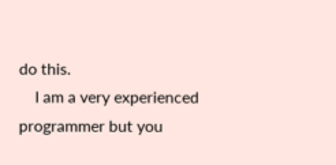do this.
    I am a very experienced programmer but you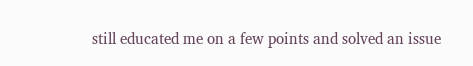still educated me on a few points and solved an issue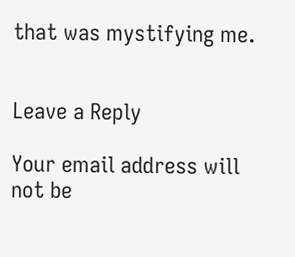that was mystifying me.


Leave a Reply

Your email address will not be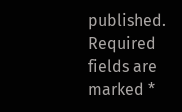published. Required fields are marked *